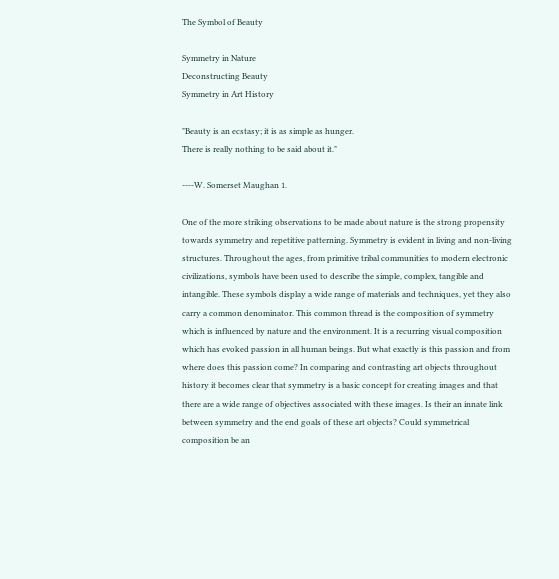The Symbol of Beauty

Symmetry in Nature
Deconstructing Beauty
Symmetry in Art History

"Beauty is an ecstasy; it is as simple as hunger.
There is really nothing to be said about it."

----W. Somerset Maughan 1.

One of the more striking observations to be made about nature is the strong propensity towards symmetry and repetitive patterning. Symmetry is evident in living and non-living structures. Throughout the ages, from primitive tribal communities to modern electronic civilizations, symbols have been used to describe the simple, complex, tangible and intangible. These symbols display a wide range of materials and techniques, yet they also carry a common denominator. This common thread is the composition of symmetry which is influenced by nature and the environment. It is a recurring visual composition which has evoked passion in all human beings. But what exactly is this passion and from where does this passion come? In comparing and contrasting art objects throughout history it becomes clear that symmetry is a basic concept for creating images and that there are a wide range of objectives associated with these images. Is their an innate link between symmetry and the end goals of these art objects? Could symmetrical composition be an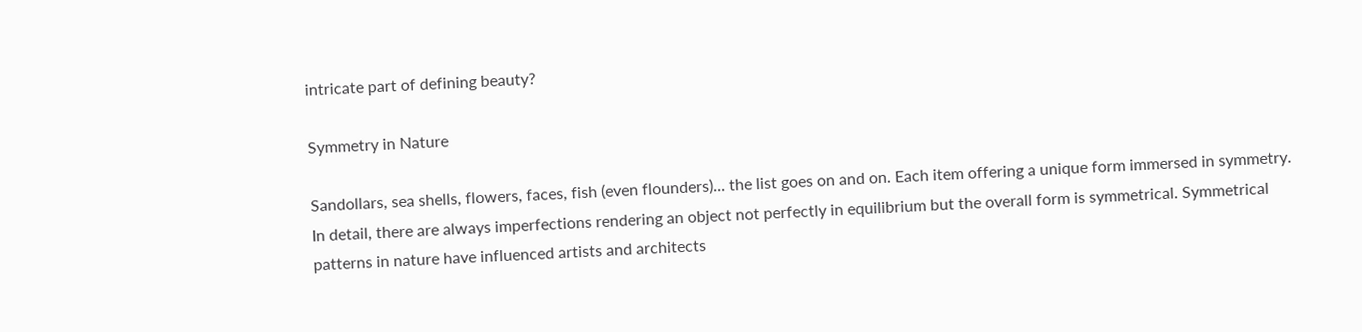intricate part of defining beauty?

Symmetry in Nature

Sandollars, sea shells, flowers, faces, fish (even flounders)... the list goes on and on. Each item offering a unique form immersed in symmetry. In detail, there are always imperfections rendering an object not perfectly in equilibrium but the overall form is symmetrical. Symmetrical patterns in nature have influenced artists and architects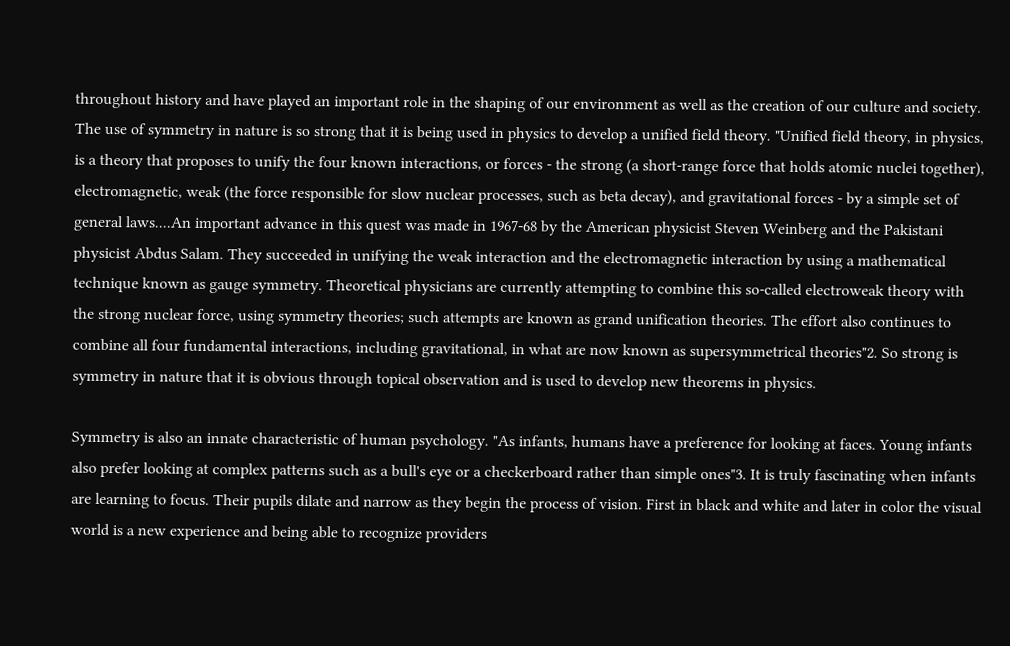throughout history and have played an important role in the shaping of our environment as well as the creation of our culture and society. The use of symmetry in nature is so strong that it is being used in physics to develop a unified field theory. "Unified field theory, in physics, is a theory that proposes to unify the four known interactions, or forces - the strong (a short-range force that holds atomic nuclei together), electromagnetic, weak (the force responsible for slow nuclear processes, such as beta decay), and gravitational forces - by a simple set of general laws....An important advance in this quest was made in 1967-68 by the American physicist Steven Weinberg and the Pakistani physicist Abdus Salam. They succeeded in unifying the weak interaction and the electromagnetic interaction by using a mathematical technique known as gauge symmetry. Theoretical physicians are currently attempting to combine this so-called electroweak theory with the strong nuclear force, using symmetry theories; such attempts are known as grand unification theories. The effort also continues to combine all four fundamental interactions, including gravitational, in what are now known as supersymmetrical theories"2. So strong is symmetry in nature that it is obvious through topical observation and is used to develop new theorems in physics.

Symmetry is also an innate characteristic of human psychology. "As infants, humans have a preference for looking at faces. Young infants also prefer looking at complex patterns such as a bull's eye or a checkerboard rather than simple ones"3. It is truly fascinating when infants are learning to focus. Their pupils dilate and narrow as they begin the process of vision. First in black and white and later in color the visual world is a new experience and being able to recognize providers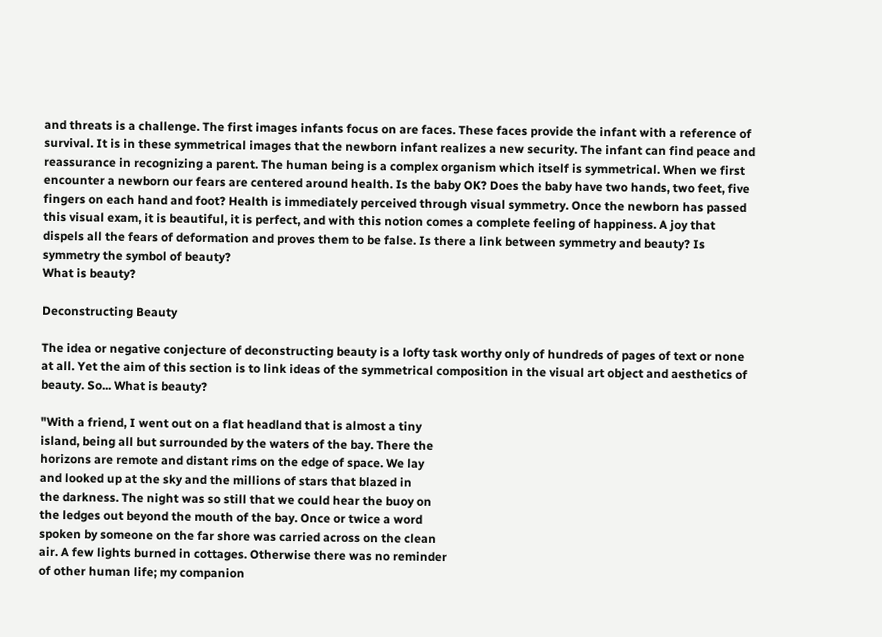and threats is a challenge. The first images infants focus on are faces. These faces provide the infant with a reference of survival. It is in these symmetrical images that the newborn infant realizes a new security. The infant can find peace and reassurance in recognizing a parent. The human being is a complex organism which itself is symmetrical. When we first encounter a newborn our fears are centered around health. Is the baby OK? Does the baby have two hands, two feet, five fingers on each hand and foot? Health is immediately perceived through visual symmetry. Once the newborn has passed this visual exam, it is beautiful, it is perfect, and with this notion comes a complete feeling of happiness. A joy that dispels all the fears of deformation and proves them to be false. Is there a link between symmetry and beauty? Is symmetry the symbol of beauty?
What is beauty?

Deconstructing Beauty

The idea or negative conjecture of deconstructing beauty is a lofty task worthy only of hundreds of pages of text or none at all. Yet the aim of this section is to link ideas of the symmetrical composition in the visual art object and aesthetics of beauty. So... What is beauty?

"With a friend, I went out on a flat headland that is almost a tiny
island, being all but surrounded by the waters of the bay. There the
horizons are remote and distant rims on the edge of space. We lay
and looked up at the sky and the millions of stars that blazed in
the darkness. The night was so still that we could hear the buoy on
the ledges out beyond the mouth of the bay. Once or twice a word
spoken by someone on the far shore was carried across on the clean
air. A few lights burned in cottages. Otherwise there was no reminder
of other human life; my companion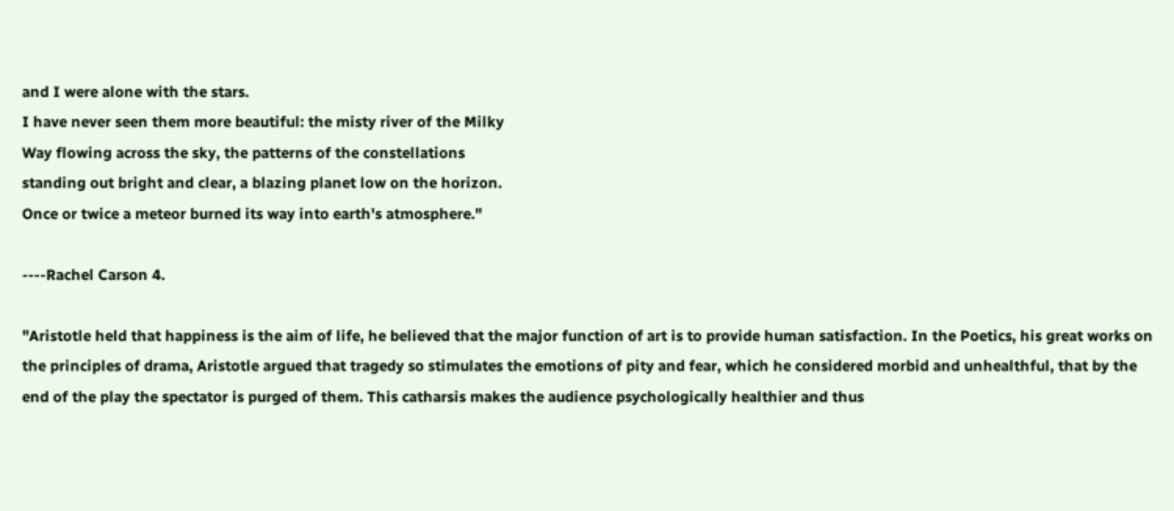and I were alone with the stars.
I have never seen them more beautiful: the misty river of the Milky
Way flowing across the sky, the patterns of the constellations
standing out bright and clear, a blazing planet low on the horizon.
Once or twice a meteor burned its way into earth's atmosphere."

----Rachel Carson 4.

"Aristotle held that happiness is the aim of life, he believed that the major function of art is to provide human satisfaction. In the Poetics, his great works on the principles of drama, Aristotle argued that tragedy so stimulates the emotions of pity and fear, which he considered morbid and unhealthful, that by the end of the play the spectator is purged of them. This catharsis makes the audience psychologically healthier and thus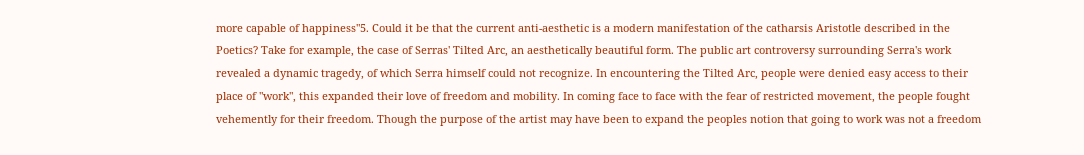more capable of happiness"5. Could it be that the current anti-aesthetic is a modern manifestation of the catharsis Aristotle described in the Poetics? Take for example, the case of Serras' Tilted Arc, an aesthetically beautiful form. The public art controversy surrounding Serra's work revealed a dynamic tragedy, of which Serra himself could not recognize. In encountering the Tilted Arc, people were denied easy access to their place of "work", this expanded their love of freedom and mobility. In coming face to face with the fear of restricted movement, the people fought vehemently for their freedom. Though the purpose of the artist may have been to expand the peoples notion that going to work was not a freedom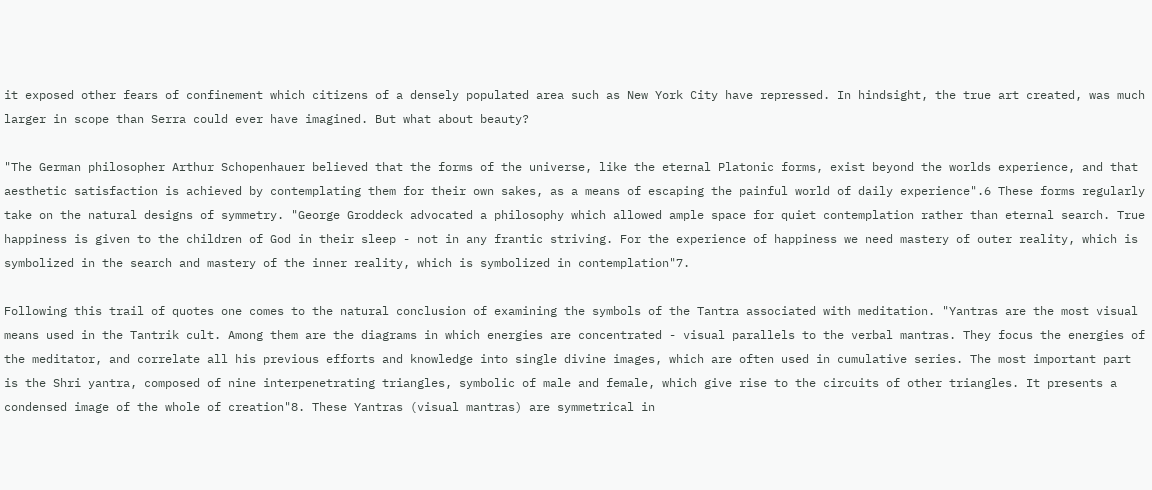it exposed other fears of confinement which citizens of a densely populated area such as New York City have repressed. In hindsight, the true art created, was much larger in scope than Serra could ever have imagined. But what about beauty?

"The German philosopher Arthur Schopenhauer believed that the forms of the universe, like the eternal Platonic forms, exist beyond the worlds experience, and that aesthetic satisfaction is achieved by contemplating them for their own sakes, as a means of escaping the painful world of daily experience".6 These forms regularly take on the natural designs of symmetry. "George Groddeck advocated a philosophy which allowed ample space for quiet contemplation rather than eternal search. True happiness is given to the children of God in their sleep - not in any frantic striving. For the experience of happiness we need mastery of outer reality, which is symbolized in the search and mastery of the inner reality, which is symbolized in contemplation"7.

Following this trail of quotes one comes to the natural conclusion of examining the symbols of the Tantra associated with meditation. "Yantras are the most visual means used in the Tantrik cult. Among them are the diagrams in which energies are concentrated - visual parallels to the verbal mantras. They focus the energies of the meditator, and correlate all his previous efforts and knowledge into single divine images, which are often used in cumulative series. The most important part is the Shri yantra, composed of nine interpenetrating triangles, symbolic of male and female, which give rise to the circuits of other triangles. It presents a condensed image of the whole of creation"8. These Yantras (visual mantras) are symmetrical in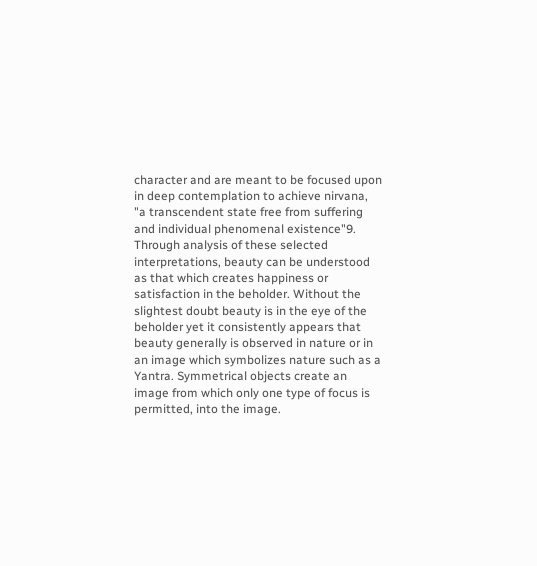character and are meant to be focused upon in deep contemplation to achieve nirvana, "a transcendent state free from suffering and individual phenomenal existence"9. Through analysis of these selected interpretations, beauty can be understood as that which creates happiness or satisfaction in the beholder. Without the slightest doubt beauty is in the eye of the beholder yet it consistently appears that beauty generally is observed in nature or in an image which symbolizes nature such as a Yantra. Symmetrical objects create an image from which only one type of focus is permitted, into the image.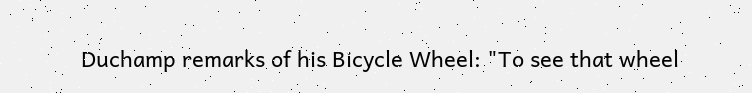Duchamp remarks of his Bicycle Wheel: "To see that wheel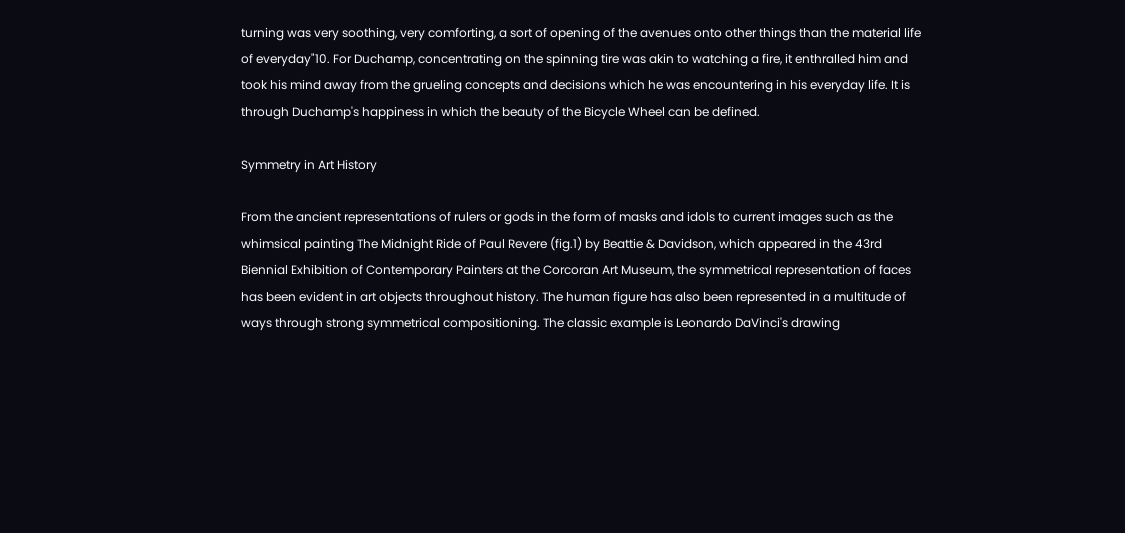turning was very soothing, very comforting, a sort of opening of the avenues onto other things than the material life of everyday"10. For Duchamp, concentrating on the spinning tire was akin to watching a fire, it enthralled him and took his mind away from the grueling concepts and decisions which he was encountering in his everyday life. It is through Duchamp's happiness in which the beauty of the Bicycle Wheel can be defined.

Symmetry in Art History

From the ancient representations of rulers or gods in the form of masks and idols to current images such as the whimsical painting The Midnight Ride of Paul Revere (fig.1) by Beattie & Davidson, which appeared in the 43rd Biennial Exhibition of Contemporary Painters at the Corcoran Art Museum, the symmetrical representation of faces has been evident in art objects throughout history. The human figure has also been represented in a multitude of ways through strong symmetrical compositioning. The classic example is Leonardo DaVinci's drawing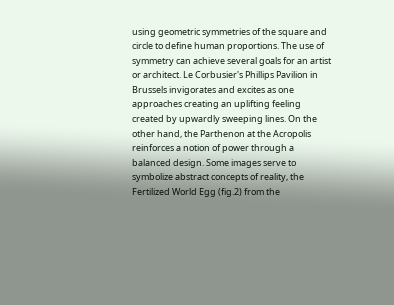using geometric symmetries of the square and circle to define human proportions. The use of symmetry can achieve several goals for an artist or architect. Le Corbusier's Phillips Pavilion in Brussels invigorates and excites as one approaches creating an uplifting feeling created by upwardly sweeping lines. On the other hand, the Parthenon at the Acropolis reinforces a notion of power through a balanced design. Some images serve to symbolize abstract concepts of reality, the Fertilized World Egg (fig.2) from the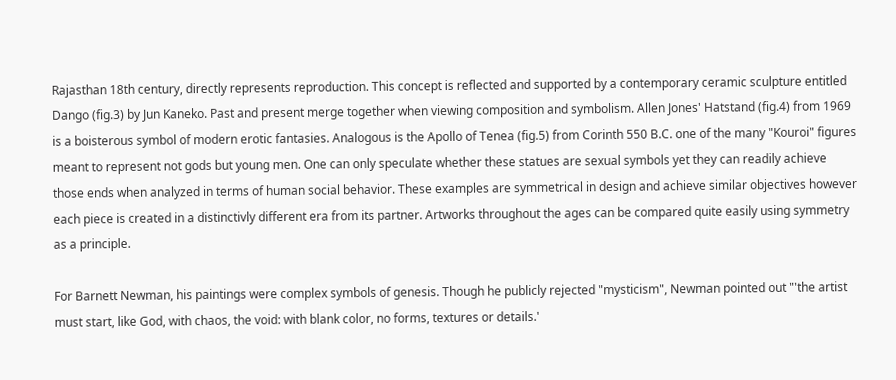Rajasthan 18th century, directly represents reproduction. This concept is reflected and supported by a contemporary ceramic sculpture entitled Dango (fig.3) by Jun Kaneko. Past and present merge together when viewing composition and symbolism. Allen Jones' Hatstand (fig.4) from 1969 is a boisterous symbol of modern erotic fantasies. Analogous is the Apollo of Tenea (fig.5) from Corinth 550 B.C. one of the many "Kouroi" figures meant to represent not gods but young men. One can only speculate whether these statues are sexual symbols yet they can readily achieve those ends when analyzed in terms of human social behavior. These examples are symmetrical in design and achieve similar objectives however each piece is created in a distinctivly different era from its partner. Artworks throughout the ages can be compared quite easily using symmetry as a principle.

For Barnett Newman, his paintings were complex symbols of genesis. Though he publicly rejected "mysticism", Newman pointed out "'the artist must start, like God, with chaos, the void: with blank color, no forms, textures or details.'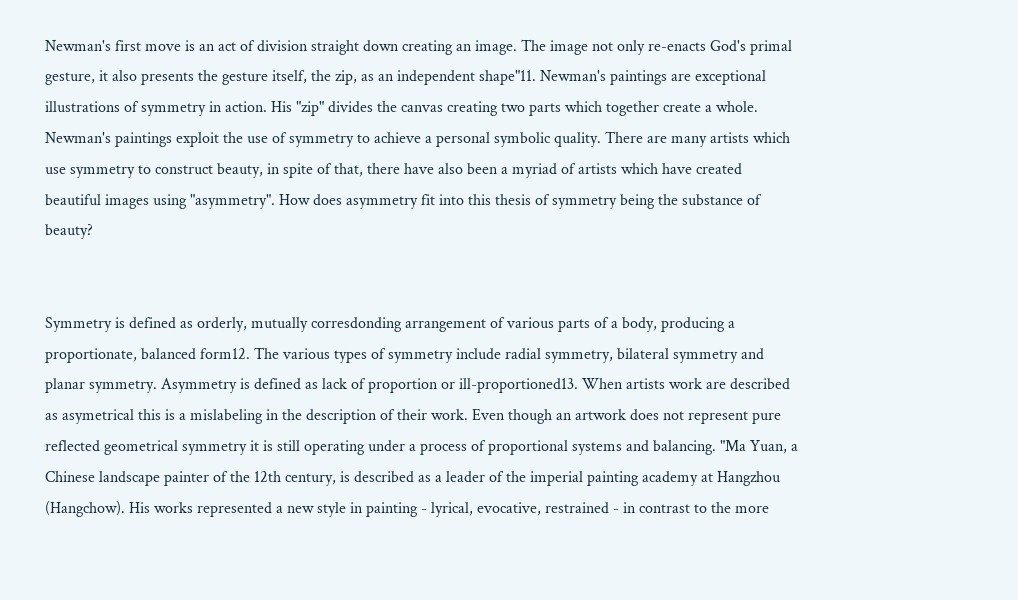Newman's first move is an act of division straight down creating an image. The image not only re-enacts God's primal gesture, it also presents the gesture itself, the zip, as an independent shape"11. Newman's paintings are exceptional illustrations of symmetry in action. His "zip" divides the canvas creating two parts which together create a whole. Newman's paintings exploit the use of symmetry to achieve a personal symbolic quality. There are many artists which use symmetry to construct beauty, in spite of that, there have also been a myriad of artists which have created beautiful images using "asymmetry". How does asymmetry fit into this thesis of symmetry being the substance of beauty?


Symmetry is defined as orderly, mutually corresdonding arrangement of various parts of a body, producing a proportionate, balanced form12. The various types of symmetry include radial symmetry, bilateral symmetry and planar symmetry. Asymmetry is defined as lack of proportion or ill-proportioned13. When artists work are described as asymetrical this is a mislabeling in the description of their work. Even though an artwork does not represent pure reflected geometrical symmetry it is still operating under a process of proportional systems and balancing. "Ma Yuan, a Chinese landscape painter of the 12th century, is described as a leader of the imperial painting academy at Hangzhou (Hangchow). His works represented a new style in painting - lyrical, evocative, restrained - in contrast to the more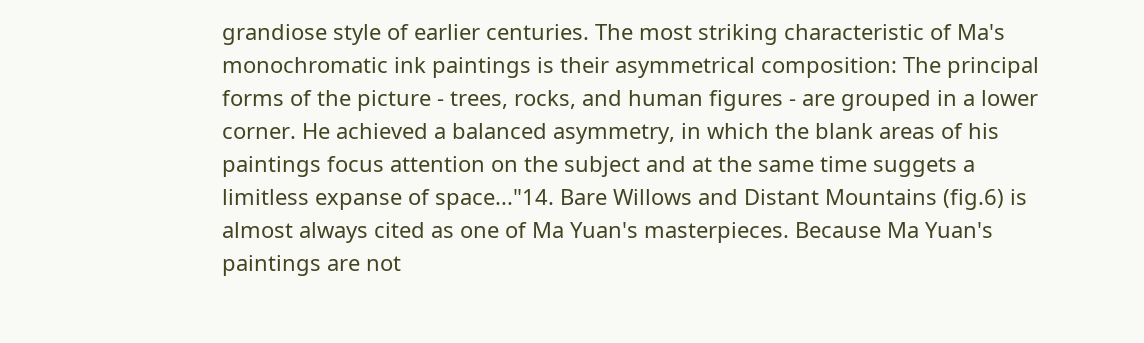grandiose style of earlier centuries. The most striking characteristic of Ma's monochromatic ink paintings is their asymmetrical composition: The principal forms of the picture - trees, rocks, and human figures - are grouped in a lower corner. He achieved a balanced asymmetry, in which the blank areas of his paintings focus attention on the subject and at the same time suggets a limitless expanse of space..."14. Bare Willows and Distant Mountains (fig.6) is almost always cited as one of Ma Yuan's masterpieces. Because Ma Yuan's paintings are not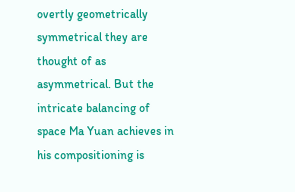overtly geometrically symmetrical they are thought of as asymmetrical. But the intricate balancing of space Ma Yuan achieves in his compositioning is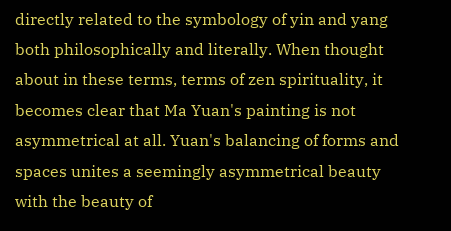directly related to the symbology of yin and yang both philosophically and literally. When thought about in these terms, terms of zen spirituality, it becomes clear that Ma Yuan's painting is not asymmetrical at all. Yuan's balancing of forms and spaces unites a seemingly asymmetrical beauty with the beauty of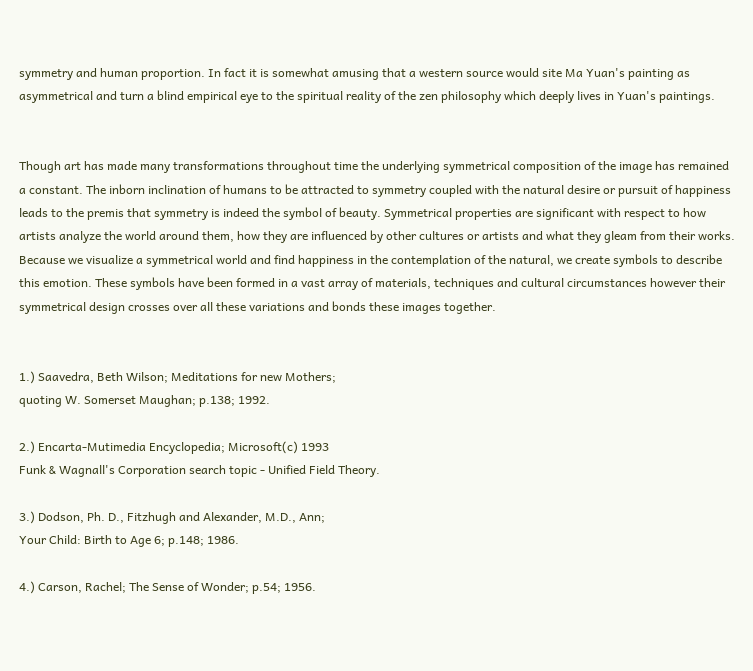symmetry and human proportion. In fact it is somewhat amusing that a western source would site Ma Yuan's painting as asymmetrical and turn a blind empirical eye to the spiritual reality of the zen philosophy which deeply lives in Yuan's paintings.


Though art has made many transformations throughout time the underlying symmetrical composition of the image has remained a constant. The inborn inclination of humans to be attracted to symmetry coupled with the natural desire or pursuit of happiness leads to the premis that symmetry is indeed the symbol of beauty. Symmetrical properties are significant with respect to how artists analyze the world around them, how they are influenced by other cultures or artists and what they gleam from their works. Because we visualize a symmetrical world and find happiness in the contemplation of the natural, we create symbols to describe this emotion. These symbols have been formed in a vast array of materials, techniques and cultural circumstances however their symmetrical design crosses over all these variations and bonds these images together.


1.) Saavedra, Beth Wilson; Meditations for new Mothers;
quoting W. Somerset Maughan; p.138; 1992.

2.) Encarta-Mutimedia Encyclopedia; Microsoft(c) 1993
Funk & Wagnall's Corporation search topic - Unified Field Theory.

3.) Dodson, Ph. D., Fitzhugh and Alexander, M.D., Ann;
Your Child: Birth to Age 6; p.148; 1986.

4.) Carson, Rachel; The Sense of Wonder; p.54; 1956.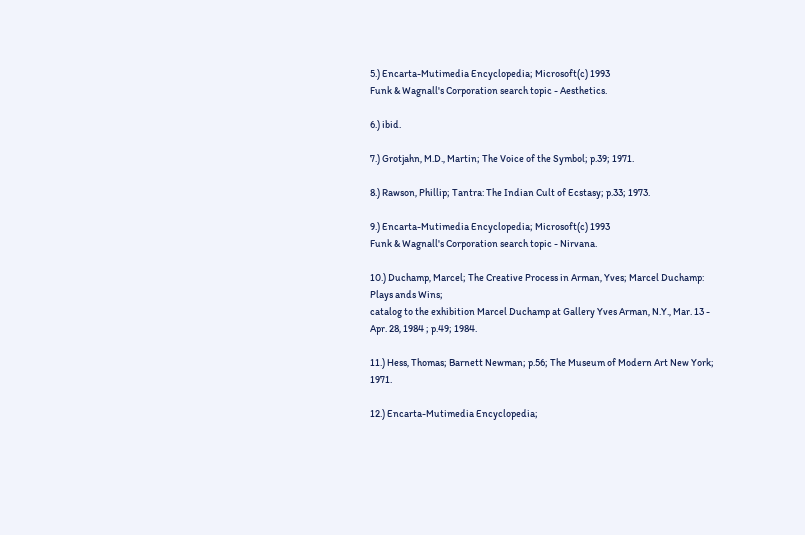5.) Encarta-Mutimedia Encyclopedia; Microsoft(c) 1993
Funk & Wagnall's Corporation search topic - Aesthetics.

6.) ibid.

7.) Grotjahn, M.D., Martin; The Voice of the Symbol; p.39; 1971.

8.) Rawson, Phillip; Tantra: The Indian Cult of Ecstasy; p.33; 1973.

9.) Encarta-Mutimedia Encyclopedia; Microsoft(c) 1993
Funk & Wagnall's Corporation search topic - Nirvana.

10.) Duchamp, Marcel; The Creative Process in Arman, Yves; Marcel Duchamp: Plays ands Wins;
catalog to the exhibition Marcel Duchamp at Gallery Yves Arman, N.Y., Mar. 13 - Apr. 28, 1984 ; p.49; 1984.

11.) Hess, Thomas; Barnett Newman; p.56; The Museum of Modern Art New York; 1971.

12.) Encarta-Mutimedia Encyclopedia;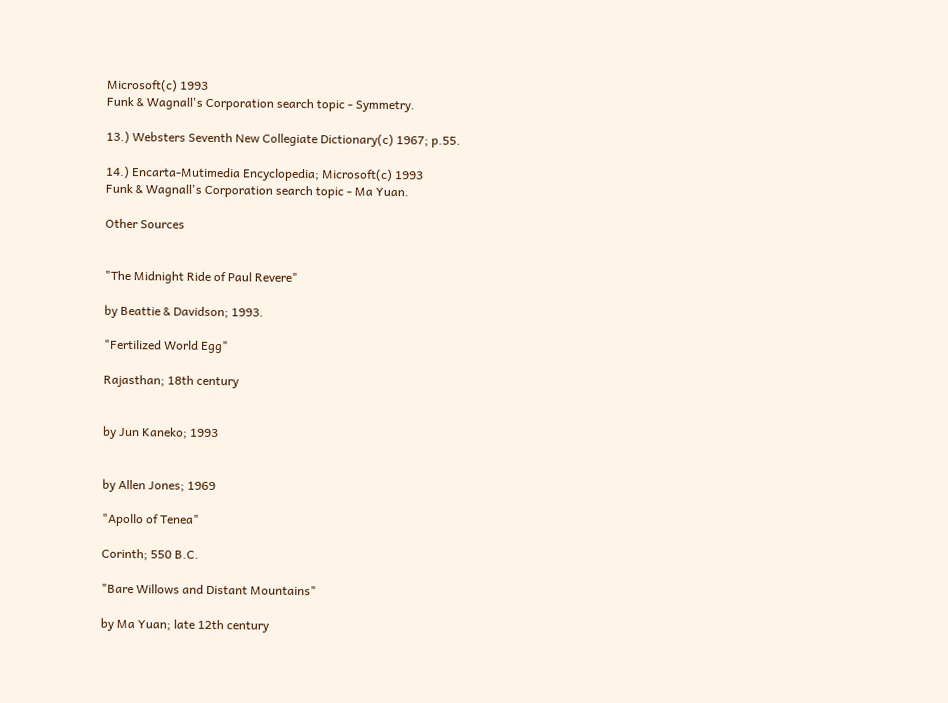Microsoft(c) 1993
Funk & Wagnall's Corporation search topic - Symmetry.

13.) Websters Seventh New Collegiate Dictionary(c) 1967; p.55.

14.) Encarta-Mutimedia Encyclopedia; Microsoft(c) 1993
Funk & Wagnall's Corporation search topic - Ma Yuan.

Other Sources


"The Midnight Ride of Paul Revere"

by Beattie & Davidson; 1993.

"Fertilized World Egg"

Rajasthan; 18th century


by Jun Kaneko; 1993


by Allen Jones; 1969

"Apollo of Tenea"

Corinth; 550 B.C.

"Bare Willows and Distant Mountains"

by Ma Yuan; late 12th century